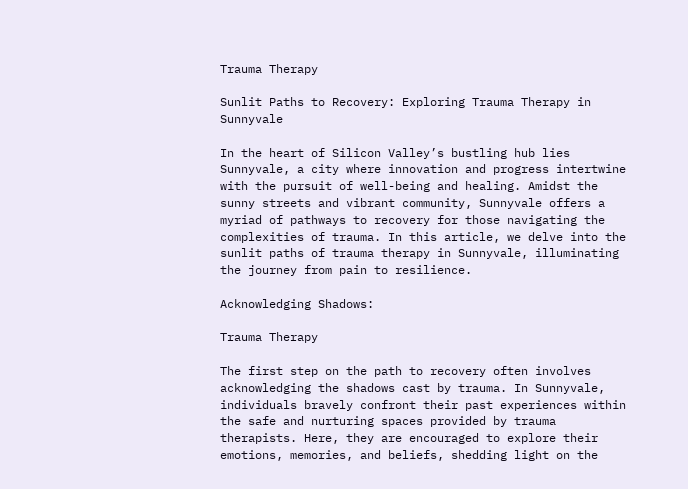Trauma Therapy

Sunlit Paths to Recovery: Exploring Trauma Therapy in Sunnyvale

In the heart of Silicon Valley’s bustling hub lies Sunnyvale, a city where innovation and progress intertwine with the pursuit of well-being and healing. Amidst the sunny streets and vibrant community, Sunnyvale offers a myriad of pathways to recovery for those navigating the complexities of trauma. In this article, we delve into the sunlit paths of trauma therapy in Sunnyvale, illuminating the journey from pain to resilience.

Acknowledging Shadows:

Trauma Therapy

The first step on the path to recovery often involves acknowledging the shadows cast by trauma. In Sunnyvale, individuals bravely confront their past experiences within the safe and nurturing spaces provided by trauma therapists. Here, they are encouraged to explore their emotions, memories, and beliefs, shedding light on the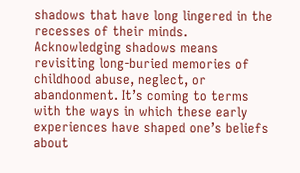shadows that have long lingered in the recesses of their minds. Acknowledging shadows means revisiting long-buried memories of childhood abuse, neglect, or abandonment. It’s coming to terms with the ways in which these early experiences have shaped one’s beliefs about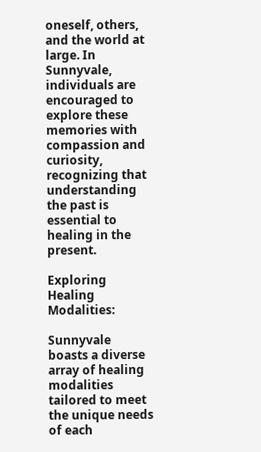oneself, others, and the world at large. In Sunnyvale, individuals are encouraged to explore these memories with compassion and curiosity, recognizing that understanding the past is essential to healing in the present.

Exploring Healing Modalities:

Sunnyvale boasts a diverse array of healing modalities tailored to meet the unique needs of each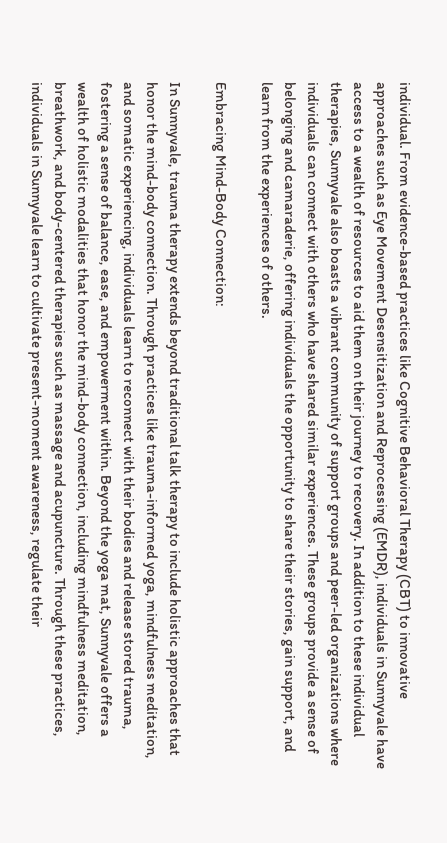individual. From evidence-based practices like Cognitive Behavioral Therapy (CBT) to innovative approaches such as Eye Movement Desensitization and Reprocessing (EMDR), individuals in Sunnyvale have access to a wealth of resources to aid them on their journey to recovery. In addition to these individual therapies, Sunnyvale also boasts a vibrant community of support groups and peer-led organizations where individuals can connect with others who have shared similar experiences. These groups provide a sense of belonging and camaraderie, offering individuals the opportunity to share their stories, gain support, and learn from the experiences of others.

Embracing Mind-Body Connection:

In Sunnyvale, trauma therapy extends beyond traditional talk therapy to include holistic approaches that honor the mind-body connection. Through practices like trauma-informed yoga, mindfulness meditation, and somatic experiencing, individuals learn to reconnect with their bodies and release stored trauma, fostering a sense of balance, ease, and empowerment within. Beyond the yoga mat, Sunnyvale offers a wealth of holistic modalities that honor the mind-body connection, including mindfulness meditation, breathwork, and body-centered therapies such as massage and acupuncture. Through these practices, individuals in Sunnyvale learn to cultivate present-moment awareness, regulate their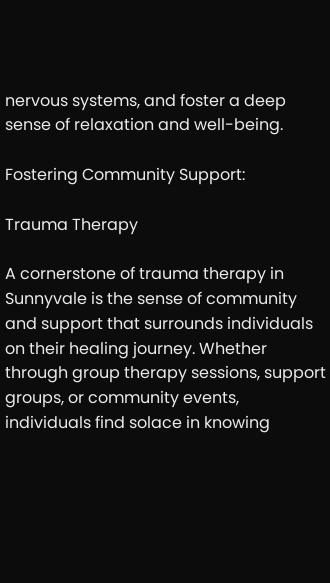nervous systems, and foster a deep sense of relaxation and well-being.

Fostering Community Support:

Trauma Therapy

A cornerstone of trauma therapy in Sunnyvale is the sense of community and support that surrounds individuals on their healing journey. Whether through group therapy sessions, support groups, or community events, individuals find solace in knowing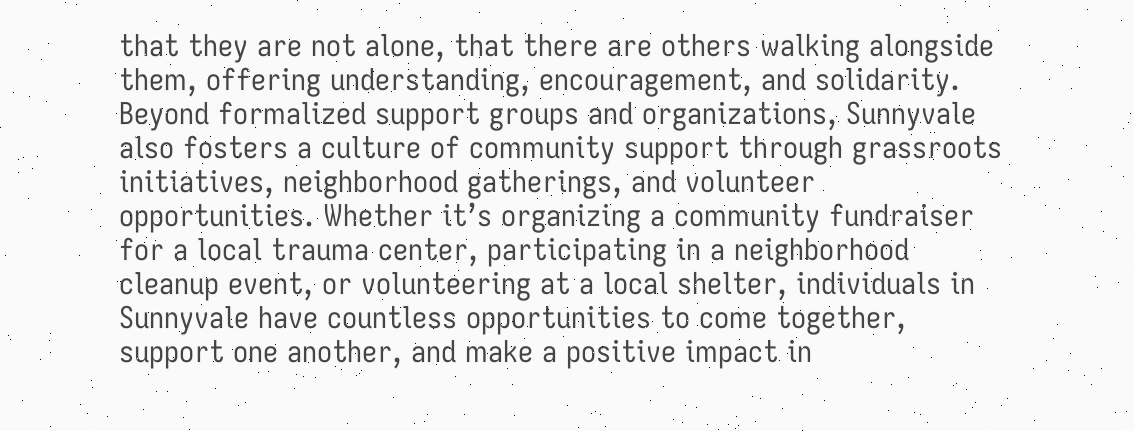that they are not alone, that there are others walking alongside them, offering understanding, encouragement, and solidarity. Beyond formalized support groups and organizations, Sunnyvale also fosters a culture of community support through grassroots initiatives, neighborhood gatherings, and volunteer opportunities. Whether it’s organizing a community fundraiser for a local trauma center, participating in a neighborhood cleanup event, or volunteering at a local shelter, individuals in Sunnyvale have countless opportunities to come together, support one another, and make a positive impact in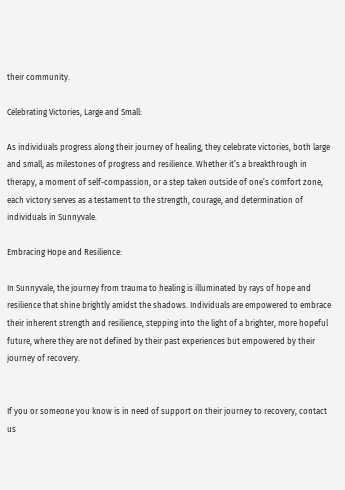their community.

Celebrating Victories, Large and Small:

As individuals progress along their journey of healing, they celebrate victories, both large and small, as milestones of progress and resilience. Whether it’s a breakthrough in therapy, a moment of self-compassion, or a step taken outside of one’s comfort zone, each victory serves as a testament to the strength, courage, and determination of individuals in Sunnyvale.

Embracing Hope and Resilience:

In Sunnyvale, the journey from trauma to healing is illuminated by rays of hope and resilience that shine brightly amidst the shadows. Individuals are empowered to embrace their inherent strength and resilience, stepping into the light of a brighter, more hopeful future, where they are not defined by their past experiences but empowered by their journey of recovery.


If you or someone you know is in need of support on their journey to recovery, contact us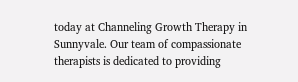today at Channeling Growth Therapy in Sunnyvale. Our team of compassionate therapists is dedicated to providing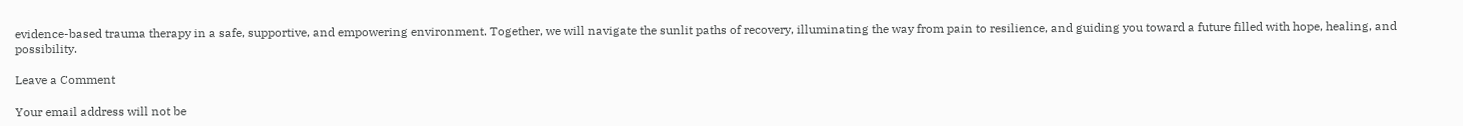evidence-based trauma therapy in a safe, supportive, and empowering environment. Together, we will navigate the sunlit paths of recovery, illuminating the way from pain to resilience, and guiding you toward a future filled with hope, healing, and possibility.

Leave a Comment

Your email address will not be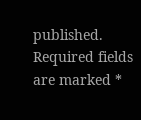published. Required fields are marked *